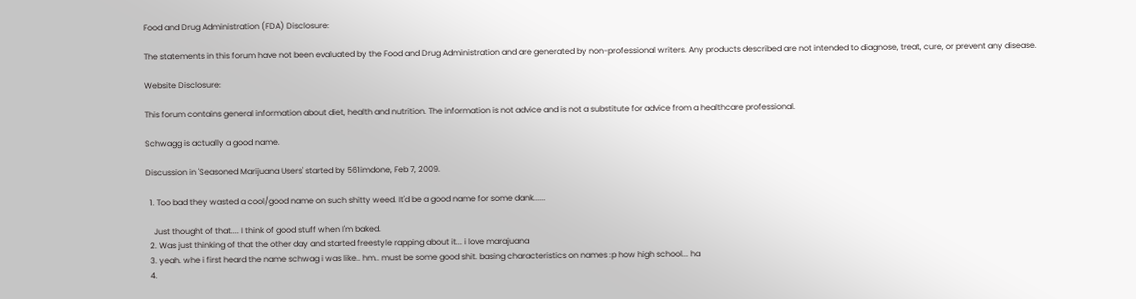Food and Drug Administration (FDA) Disclosure:

The statements in this forum have not been evaluated by the Food and Drug Administration and are generated by non-professional writers. Any products described are not intended to diagnose, treat, cure, or prevent any disease.

Website Disclosure:

This forum contains general information about diet, health and nutrition. The information is not advice and is not a substitute for advice from a healthcare professional.

Schwagg is actually a good name.

Discussion in 'Seasoned Marijuana Users' started by 561imdone, Feb 7, 2009.

  1. Too bad they wasted a cool/good name on such shitty weed. It'd be a good name for some dank......

    Just thought of that.... I think of good stuff when I'm baked.
  2. Was just thinking of that the other day and started freestyle rapping about it... i love marajuana
  3. yeah. whe i first heard the name schwag i was like.. hm.. must be some good shit. basing characteristics on names :p how high school... ha
  4.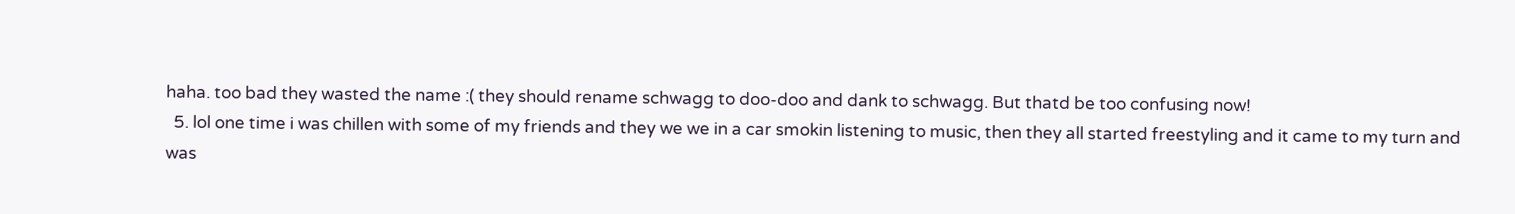haha. too bad they wasted the name :( they should rename schwagg to doo-doo and dank to schwagg. But thatd be too confusing now!
  5. lol one time i was chillen with some of my friends and they we we in a car smokin listening to music, then they all started freestyling and it came to my turn and was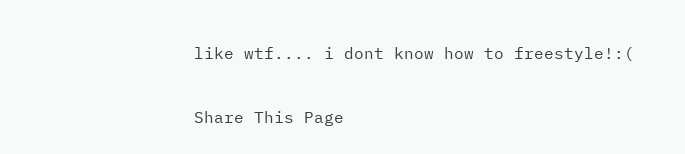like wtf.... i dont know how to freestyle!:(

Share This Page